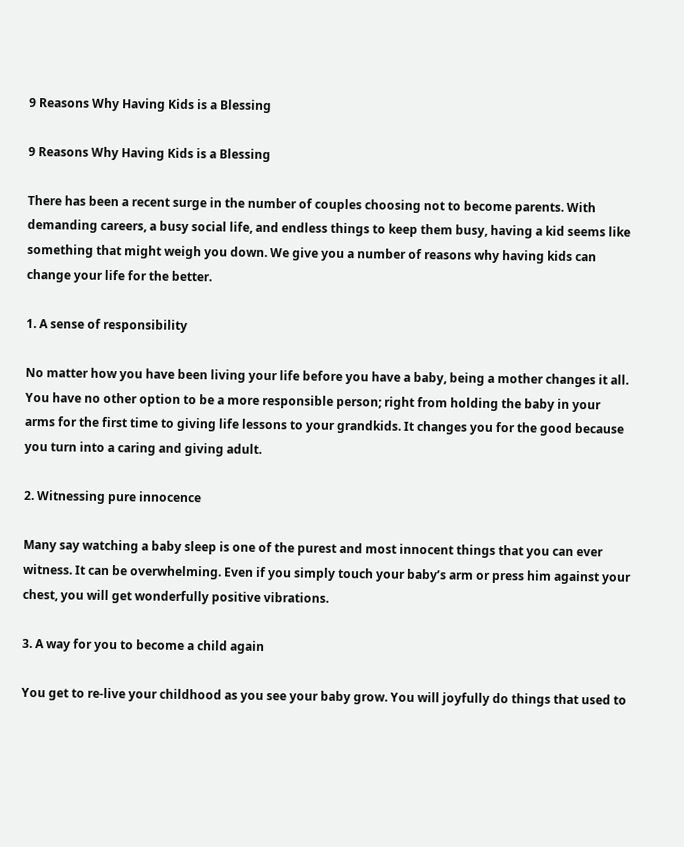9 Reasons Why Having Kids is a Blessing

9 Reasons Why Having Kids is a Blessing

There has been a recent surge in the number of couples choosing not to become parents. With demanding careers, a busy social life, and endless things to keep them busy, having a kid seems like something that might weigh you down. We give you a number of reasons why having kids can change your life for the better.

1. A sense of responsibility

No matter how you have been living your life before you have a baby, being a mother changes it all. You have no other option to be a more responsible person; right from holding the baby in your arms for the first time to giving life lessons to your grandkids. It changes you for the good because you turn into a caring and giving adult.

2. Witnessing pure innocence

Many say watching a baby sleep is one of the purest and most innocent things that you can ever witness. It can be overwhelming. Even if you simply touch your baby’s arm or press him against your chest, you will get wonderfully positive vibrations.

3. A way for you to become a child again

You get to re-live your childhood as you see your baby grow. You will joyfully do things that used to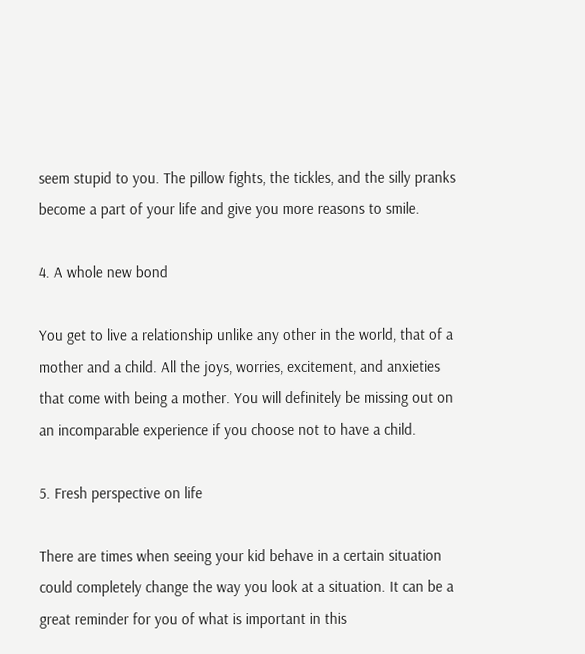seem stupid to you. The pillow fights, the tickles, and the silly pranks become a part of your life and give you more reasons to smile.

4. A whole new bond

You get to live a relationship unlike any other in the world, that of a mother and a child. All the joys, worries, excitement, and anxieties that come with being a mother. You will definitely be missing out on an incomparable experience if you choose not to have a child.

5. Fresh perspective on life

There are times when seeing your kid behave in a certain situation could completely change the way you look at a situation. It can be a great reminder for you of what is important in this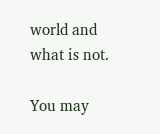world and what is not.

You may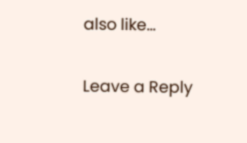also like...

Leave a Reply